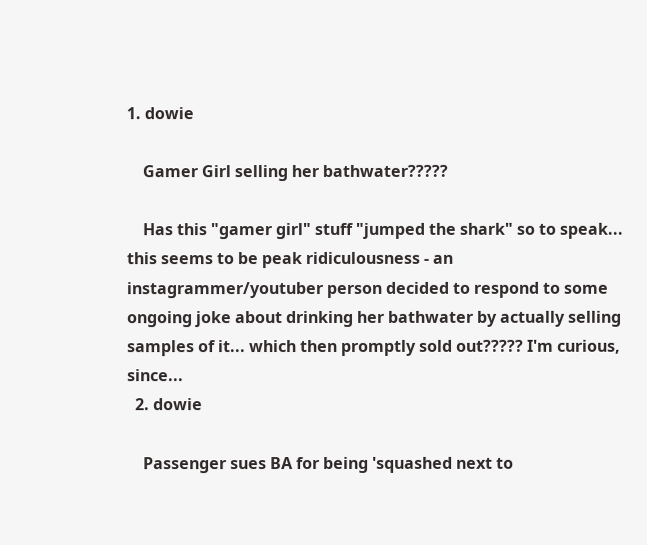1. dowie

    Gamer Girl selling her bathwater?????

    Has this "gamer girl" stuff "jumped the shark" so to speak... this seems to be peak ridiculousness - an instagrammer/youtuber person decided to respond to some ongoing joke about drinking her bathwater by actually selling samples of it... which then promptly sold out????? I'm curious, since...
  2. dowie

    Passenger sues BA for being 'squashed next to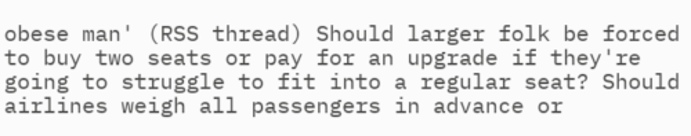obese man' (RSS thread) Should larger folk be forced to buy two seats or pay for an upgrade if they're going to struggle to fit into a regular seat? Should airlines weigh all passengers in advance or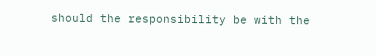should the responsibility be with the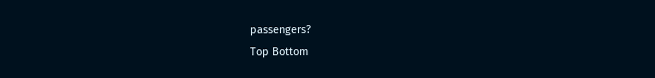passengers?
Top Bottom